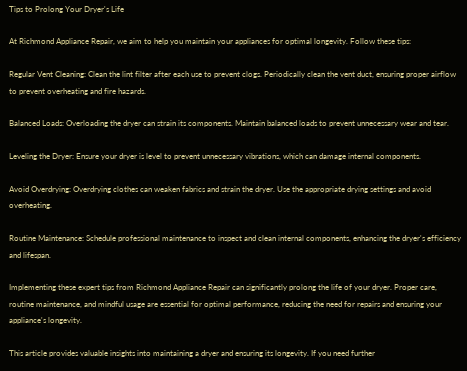Tips to Prolong Your Dryer's Life

At Richmond Appliance Repair, we aim to help you maintain your appliances for optimal longevity. Follow these tips:

Regular Vent Cleaning: Clean the lint filter after each use to prevent clogs. Periodically clean the vent duct, ensuring proper airflow to prevent overheating and fire hazards.

Balanced Loads: Overloading the dryer can strain its components. Maintain balanced loads to prevent unnecessary wear and tear.

Leveling the Dryer: Ensure your dryer is level to prevent unnecessary vibrations, which can damage internal components.

Avoid Overdrying: Overdrying clothes can weaken fabrics and strain the dryer. Use the appropriate drying settings and avoid overheating.

Routine Maintenance: Schedule professional maintenance to inspect and clean internal components, enhancing the dryer's efficiency and lifespan.

Implementing these expert tips from Richmond Appliance Repair can significantly prolong the life of your dryer. Proper care, routine maintenance, and mindful usage are essential for optimal performance, reducing the need for repairs and ensuring your appliance's longevity.

This article provides valuable insights into maintaining a dryer and ensuring its longevity. If you need further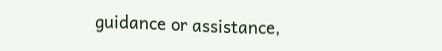guidance or assistance,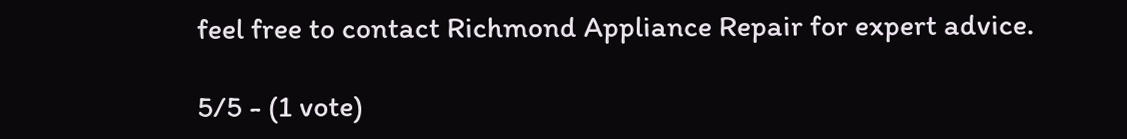feel free to contact Richmond Appliance Repair for expert advice.

5/5 - (1 vote)